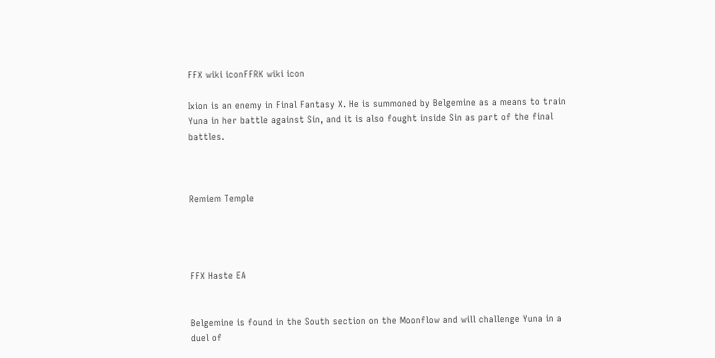FFX wiki iconFFRK wiki icon

Ixion is an enemy in Final Fantasy X. He is summoned by Belgemine as a means to train Yuna in her battle against Sin, and it is also fought inside Sin as part of the final battles.



Remiem Temple




FFX Haste EA


Belgemine is found in the South section on the Moonflow and will challenge Yuna in a duel of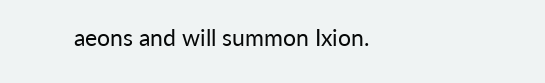aeons and will summon Ixion.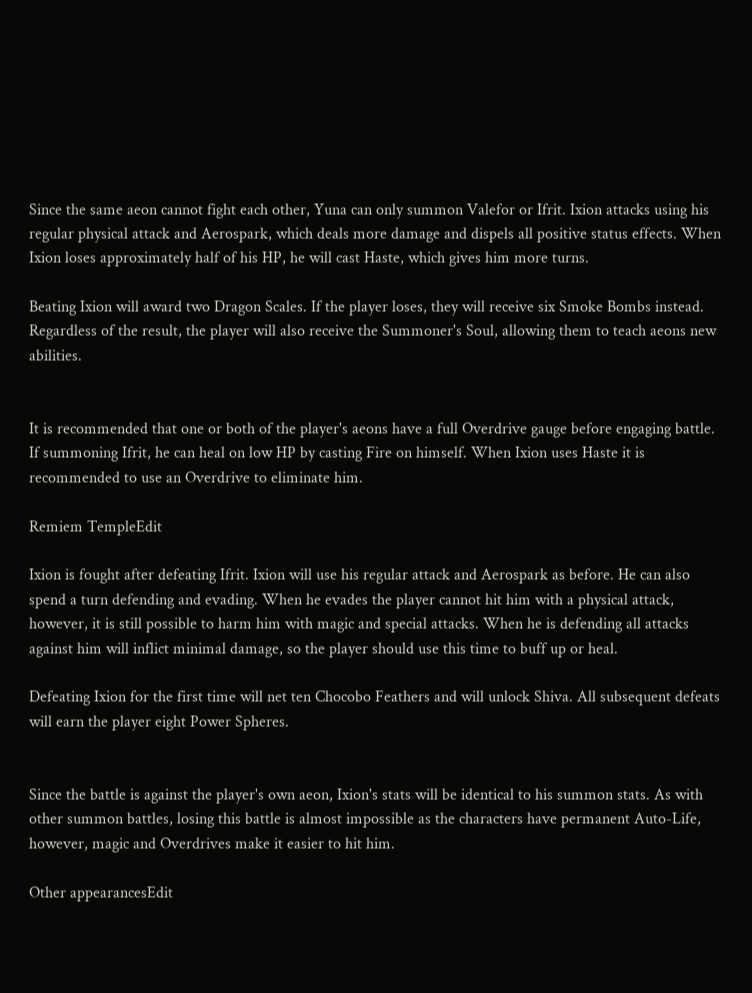Since the same aeon cannot fight each other, Yuna can only summon Valefor or Ifrit. Ixion attacks using his regular physical attack and Aerospark, which deals more damage and dispels all positive status effects. When Ixion loses approximately half of his HP, he will cast Haste, which gives him more turns.

Beating Ixion will award two Dragon Scales. If the player loses, they will receive six Smoke Bombs instead. Regardless of the result, the player will also receive the Summoner's Soul, allowing them to teach aeons new abilities.


It is recommended that one or both of the player's aeons have a full Overdrive gauge before engaging battle. If summoning Ifrit, he can heal on low HP by casting Fire on himself. When Ixion uses Haste it is recommended to use an Overdrive to eliminate him.

Remiem TempleEdit

Ixion is fought after defeating Ifrit. Ixion will use his regular attack and Aerospark as before. He can also spend a turn defending and evading. When he evades the player cannot hit him with a physical attack, however, it is still possible to harm him with magic and special attacks. When he is defending all attacks against him will inflict minimal damage, so the player should use this time to buff up or heal.

Defeating Ixion for the first time will net ten Chocobo Feathers and will unlock Shiva. All subsequent defeats will earn the player eight Power Spheres.


Since the battle is against the player's own aeon, Ixion's stats will be identical to his summon stats. As with other summon battles, losing this battle is almost impossible as the characters have permanent Auto-Life, however, magic and Overdrives make it easier to hit him.

Other appearancesEdit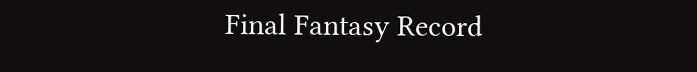Final Fantasy Record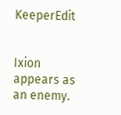KeeperEdit


Ixion appears as an enemy.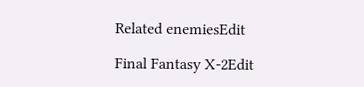Related enemiesEdit

Final Fantasy X-2Edit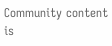Community content is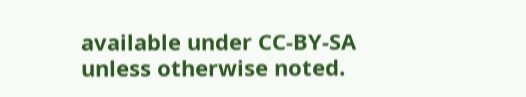available under CC-BY-SA unless otherwise noted.